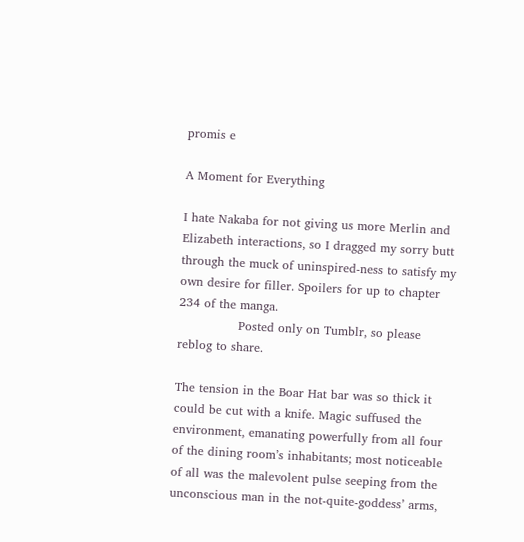promis e

A Moment for Everything

I hate Nakaba for not giving us more Merlin and Elizabeth interactions, so I dragged my sorry butt through the muck of uninspired-ness to satisfy my own desire for filler. Spoilers for up to chapter 234 of the manga.
               Posted only on Tumblr, so please reblog to share.

The tension in the Boar Hat bar was so thick it could be cut with a knife. Magic suffused the environment, emanating powerfully from all four of the dining room’s inhabitants; most noticeable of all was the malevolent pulse seeping from the unconscious man in the not-quite-goddess’ arms,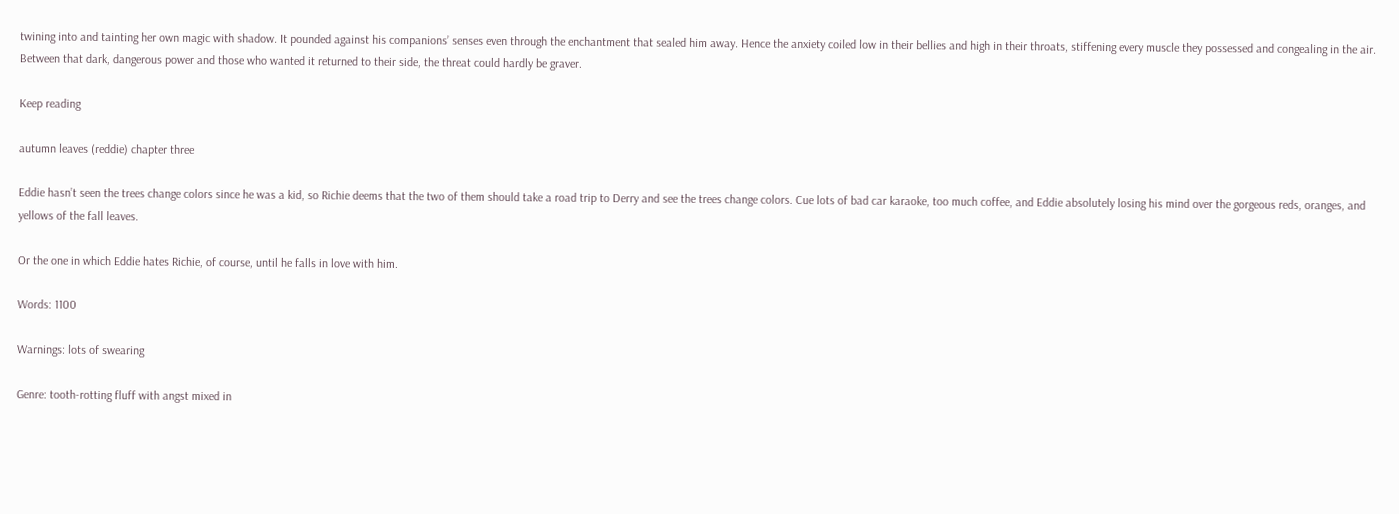twining into and tainting her own magic with shadow. It pounded against his companions’ senses even through the enchantment that sealed him away. Hence the anxiety coiled low in their bellies and high in their throats, stiffening every muscle they possessed and congealing in the air. Between that dark, dangerous power and those who wanted it returned to their side, the threat could hardly be graver.

Keep reading

autumn leaves (reddie) chapter three

Eddie hasn’t seen the trees change colors since he was a kid, so Richie deems that the two of them should take a road trip to Derry and see the trees change colors. Cue lots of bad car karaoke, too much coffee, and Eddie absolutely losing his mind over the gorgeous reds, oranges, and yellows of the fall leaves.

Or the one in which Eddie hates Richie, of course, until he falls in love with him.

Words: 1100

Warnings: lots of swearing

Genre: tooth-rotting fluff with angst mixed in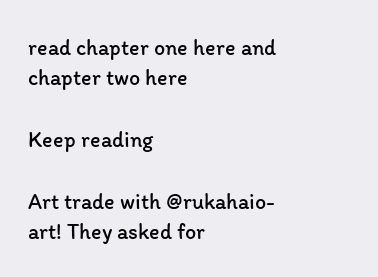read chapter one here and chapter two here

Keep reading

Art trade with @rukahaio-art! They asked for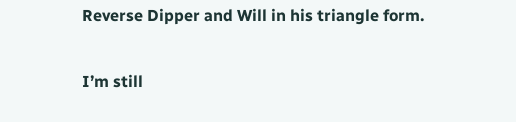Reverse Dipper and Will in his triangle form.

I’m still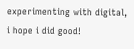experimenting with digital, i hope i did good!